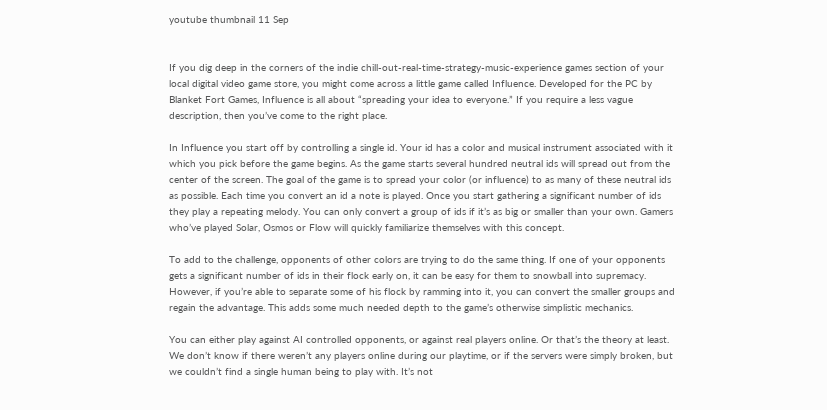youtube thumbnail 11 Sep


If you dig deep in the corners of the indie chill-out-real-time-strategy-music-experience games section of your local digital video game store, you might come across a little game called Influence. Developed for the PC by Blanket Fort Games, Influence is all about “spreading your idea to everyone.” If you require a less vague description, then you’ve come to the right place.

In Influence you start off by controlling a single id. Your id has a color and musical instrument associated with it which you pick before the game begins. As the game starts several hundred neutral ids will spread out from the center of the screen. The goal of the game is to spread your color (or influence) to as many of these neutral ids as possible. Each time you convert an id a note is played. Once you start gathering a significant number of ids they play a repeating melody. You can only convert a group of ids if it’s as big or smaller than your own. Gamers who’ve played Solar, Osmos or Flow will quickly familiarize themselves with this concept.

To add to the challenge, opponents of other colors are trying to do the same thing. If one of your opponents gets a significant number of ids in their flock early on, it can be easy for them to snowball into supremacy. However, if you’re able to separate some of his flock by ramming into it, you can convert the smaller groups and regain the advantage. This adds some much needed depth to the game’s otherwise simplistic mechanics.

You can either play against AI controlled opponents, or against real players online. Or that’s the theory at least. We don’t know if there weren’t any players online during our playtime, or if the servers were simply broken, but we couldn’t find a single human being to play with. It’s not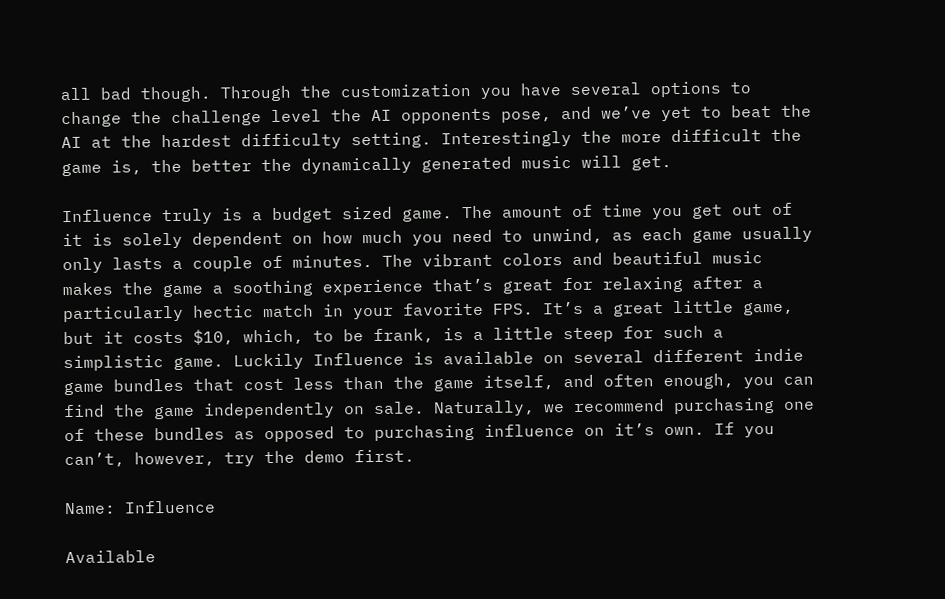all bad though. Through the customization you have several options to change the challenge level the AI opponents pose, and we’ve yet to beat the AI at the hardest difficulty setting. Interestingly the more difficult the game is, the better the dynamically generated music will get.

Influence truly is a budget sized game. The amount of time you get out of it is solely dependent on how much you need to unwind, as each game usually only lasts a couple of minutes. The vibrant colors and beautiful music makes the game a soothing experience that’s great for relaxing after a particularly hectic match in your favorite FPS. It’s a great little game, but it costs $10, which, to be frank, is a little steep for such a simplistic game. Luckily Influence is available on several different indie game bundles that cost less than the game itself, and often enough, you can find the game independently on sale. Naturally, we recommend purchasing one of these bundles as opposed to purchasing influence on it’s own. If you can’t, however, try the demo first.

Name: Influence

Available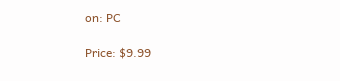on: PC

Price: $9.99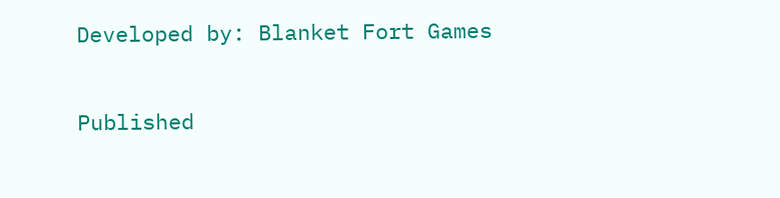Developed by: Blanket Fort Games

Published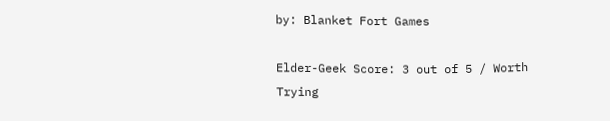by: Blanket Fort Games

Elder-Geek Score: 3 out of 5 / Worth Trying